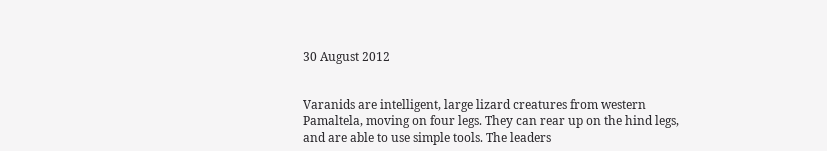30 August 2012


Varanids are intelligent, large lizard creatures from western Pamaltela, moving on four legs. They can rear up on the hind legs, and are able to use simple tools. The leaders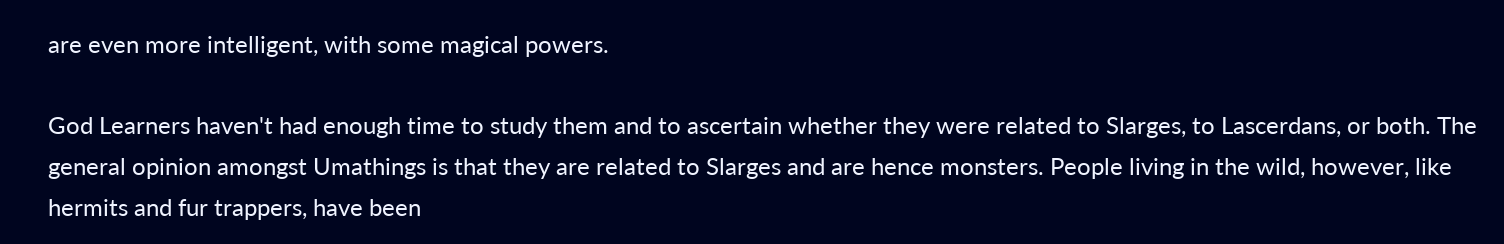are even more intelligent, with some magical powers.

God Learners haven't had enough time to study them and to ascertain whether they were related to Slarges, to Lascerdans, or both. The general opinion amongst Umathings is that they are related to Slarges and are hence monsters. People living in the wild, however, like hermits and fur trappers, have been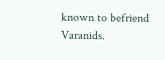known to befriend Varanids.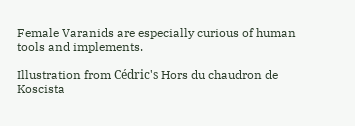Female Varanids are especially curious of human tools and implements.

Illustration from Cédric's Hors du chaudron de Koscista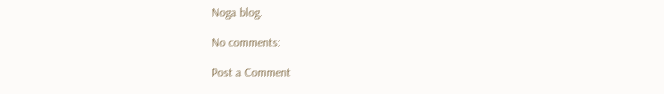Noga blog.

No comments:

Post a Comment